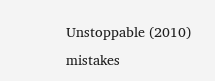Unstoppable (2010) mistakes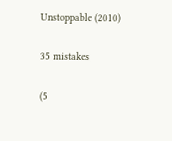Unstoppable (2010)

35 mistakes

(5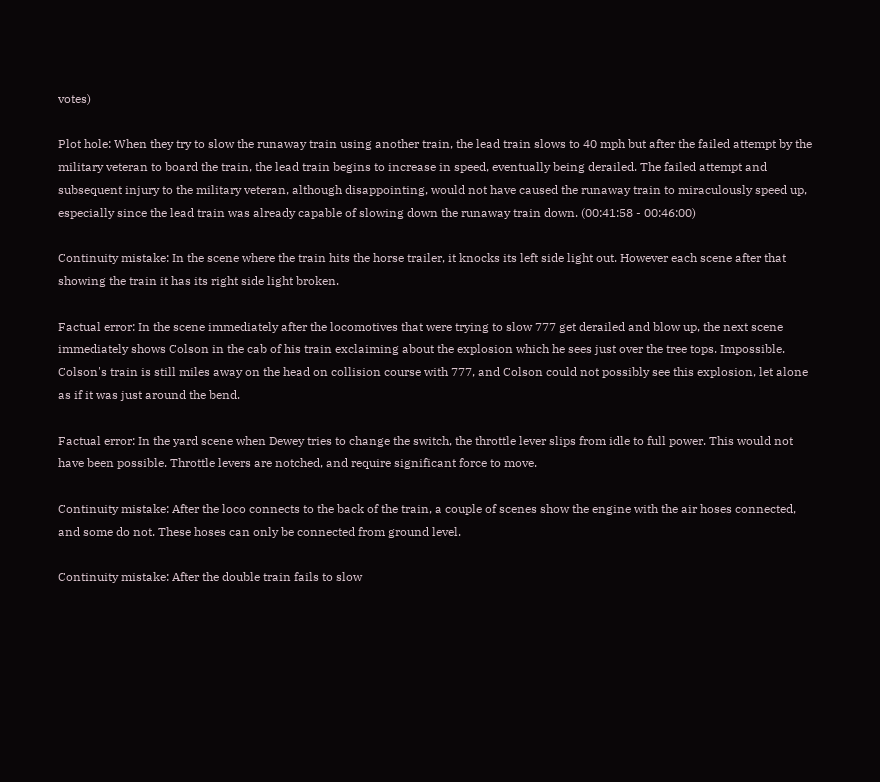votes)

Plot hole: When they try to slow the runaway train using another train, the lead train slows to 40 mph but after the failed attempt by the military veteran to board the train, the lead train begins to increase in speed, eventually being derailed. The failed attempt and subsequent injury to the military veteran, although disappointing, would not have caused the runaway train to miraculously speed up, especially since the lead train was already capable of slowing down the runaway train down. (00:41:58 - 00:46:00)

Continuity mistake: In the scene where the train hits the horse trailer, it knocks its left side light out. However each scene after that showing the train it has its right side light broken.

Factual error: In the scene immediately after the locomotives that were trying to slow 777 get derailed and blow up, the next scene immediately shows Colson in the cab of his train exclaiming about the explosion which he sees just over the tree tops. Impossible. Colson's train is still miles away on the head on collision course with 777, and Colson could not possibly see this explosion, let alone as if it was just around the bend.

Factual error: In the yard scene when Dewey tries to change the switch, the throttle lever slips from idle to full power. This would not have been possible. Throttle levers are notched, and require significant force to move.

Continuity mistake: After the loco connects to the back of the train, a couple of scenes show the engine with the air hoses connected, and some do not. These hoses can only be connected from ground level.

Continuity mistake: After the double train fails to slow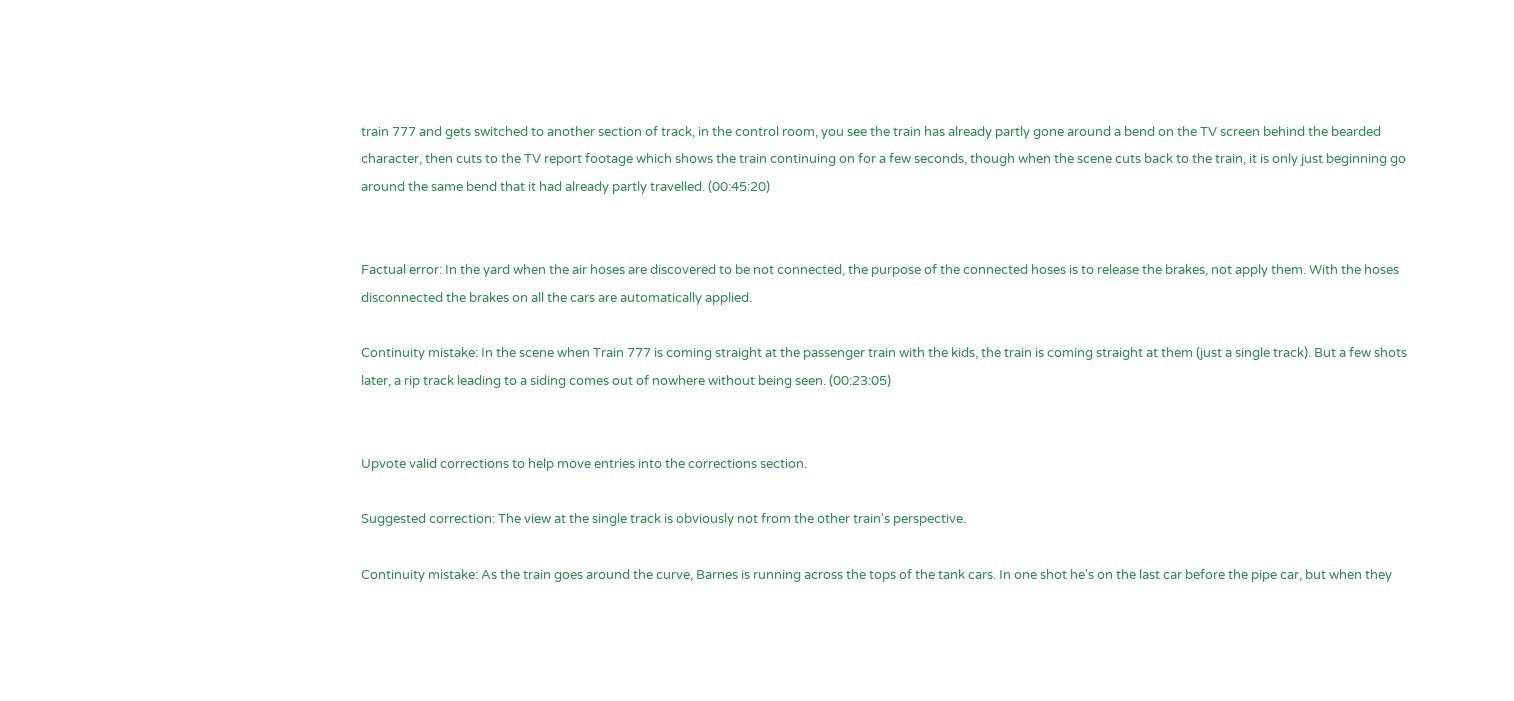train 777 and gets switched to another section of track, in the control room, you see the train has already partly gone around a bend on the TV screen behind the bearded character, then cuts to the TV report footage which shows the train continuing on for a few seconds, though when the scene cuts back to the train, it is only just beginning go around the same bend that it had already partly travelled. (00:45:20)


Factual error: In the yard when the air hoses are discovered to be not connected, the purpose of the connected hoses is to release the brakes, not apply them. With the hoses disconnected the brakes on all the cars are automatically applied.

Continuity mistake: In the scene when Train 777 is coming straight at the passenger train with the kids, the train is coming straight at them (just a single track). But a few shots later, a rip track leading to a siding comes out of nowhere without being seen. (00:23:05)


Upvote valid corrections to help move entries into the corrections section.

Suggested correction: The view at the single track is obviously not from the other train's perspective.

Continuity mistake: As the train goes around the curve, Barnes is running across the tops of the tank cars. In one shot he's on the last car before the pipe car, but when they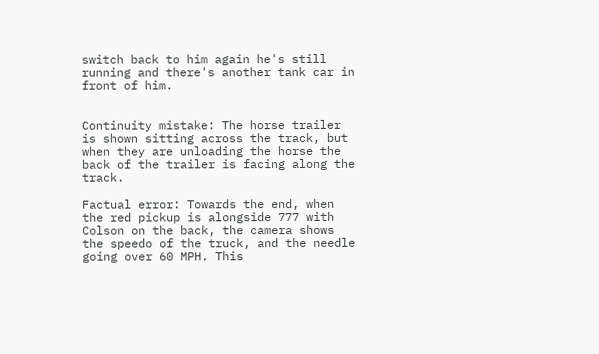switch back to him again he's still running and there's another tank car in front of him.


Continuity mistake: The horse trailer is shown sitting across the track, but when they are unloading the horse the back of the trailer is facing along the track.

Factual error: Towards the end, when the red pickup is alongside 777 with Colson on the back, the camera shows the speedo of the truck, and the needle going over 60 MPH. This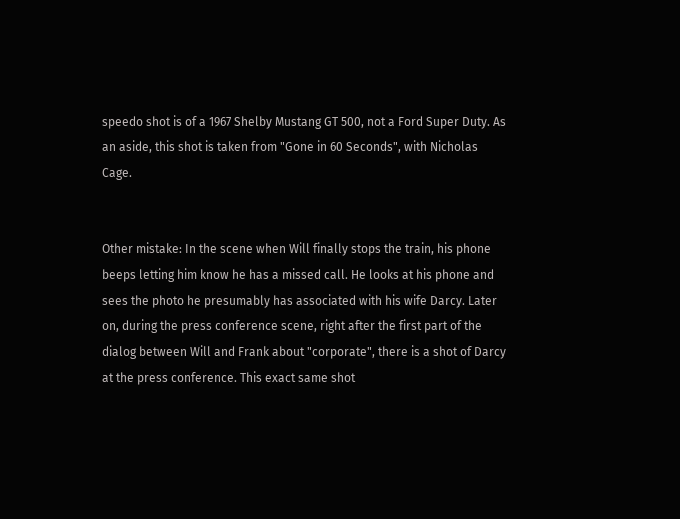speedo shot is of a 1967 Shelby Mustang GT 500, not a Ford Super Duty. As an aside, this shot is taken from "Gone in 60 Seconds", with Nicholas Cage.


Other mistake: In the scene when Will finally stops the train, his phone beeps letting him know he has a missed call. He looks at his phone and sees the photo he presumably has associated with his wife Darcy. Later on, during the press conference scene, right after the first part of the dialog between Will and Frank about "corporate", there is a shot of Darcy at the press conference. This exact same shot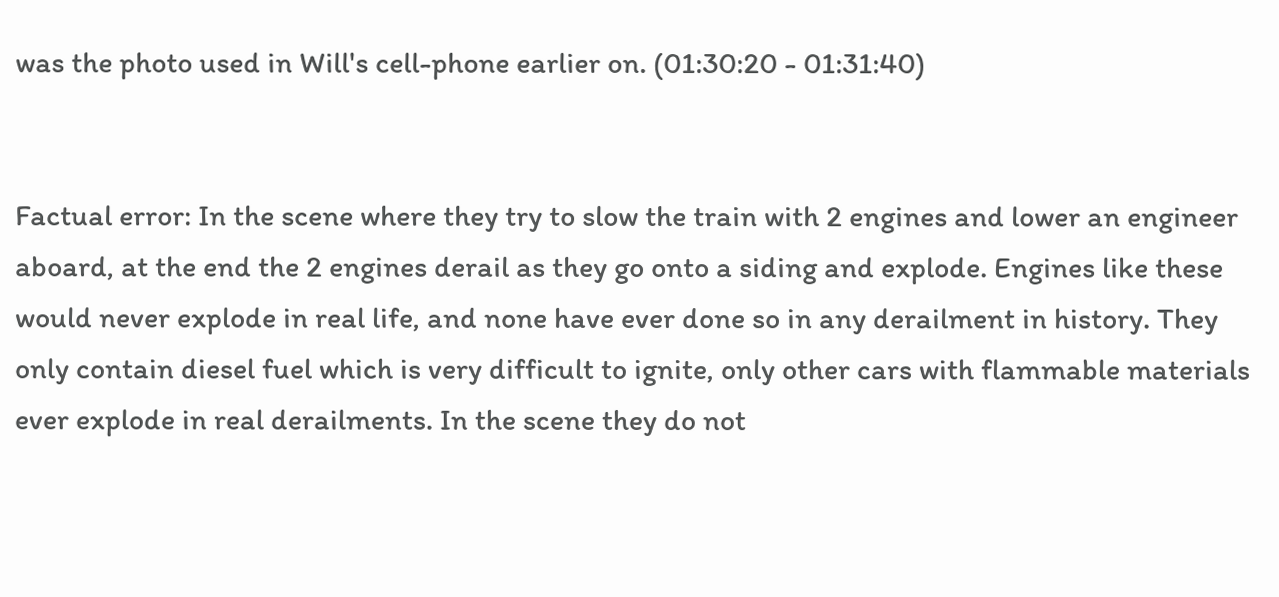was the photo used in Will's cell-phone earlier on. (01:30:20 - 01:31:40)


Factual error: In the scene where they try to slow the train with 2 engines and lower an engineer aboard, at the end the 2 engines derail as they go onto a siding and explode. Engines like these would never explode in real life, and none have ever done so in any derailment in history. They only contain diesel fuel which is very difficult to ignite, only other cars with flammable materials ever explode in real derailments. In the scene they do not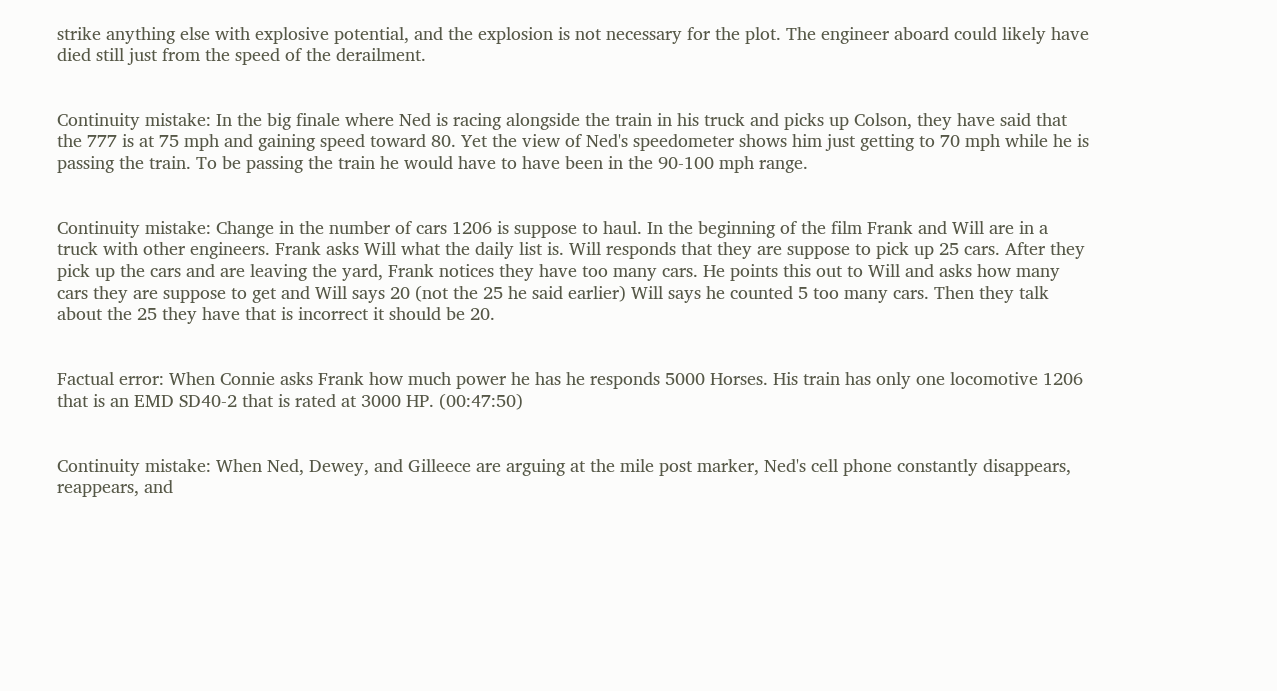strike anything else with explosive potential, and the explosion is not necessary for the plot. The engineer aboard could likely have died still just from the speed of the derailment.


Continuity mistake: In the big finale where Ned is racing alongside the train in his truck and picks up Colson, they have said that the 777 is at 75 mph and gaining speed toward 80. Yet the view of Ned's speedometer shows him just getting to 70 mph while he is passing the train. To be passing the train he would have to have been in the 90-100 mph range.


Continuity mistake: Change in the number of cars 1206 is suppose to haul. In the beginning of the film Frank and Will are in a truck with other engineers. Frank asks Will what the daily list is. Will responds that they are suppose to pick up 25 cars. After they pick up the cars and are leaving the yard, Frank notices they have too many cars. He points this out to Will and asks how many cars they are suppose to get and Will says 20 (not the 25 he said earlier) Will says he counted 5 too many cars. Then they talk about the 25 they have that is incorrect it should be 20.


Factual error: When Connie asks Frank how much power he has he responds 5000 Horses. His train has only one locomotive 1206 that is an EMD SD40-2 that is rated at 3000 HP. (00:47:50)


Continuity mistake: When Ned, Dewey, and Gilleece are arguing at the mile post marker, Ned's cell phone constantly disappears, reappears, and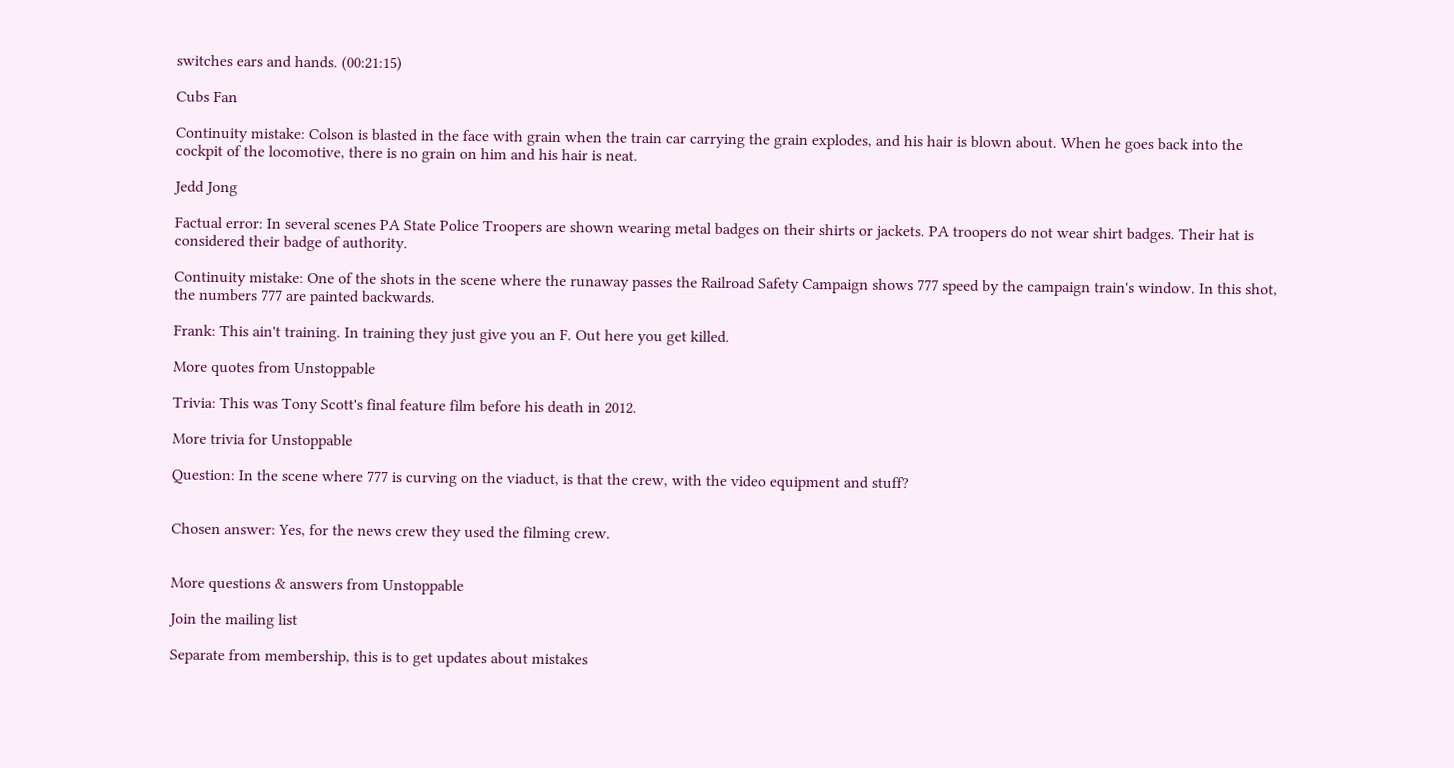switches ears and hands. (00:21:15)

Cubs Fan

Continuity mistake: Colson is blasted in the face with grain when the train car carrying the grain explodes, and his hair is blown about. When he goes back into the cockpit of the locomotive, there is no grain on him and his hair is neat.

Jedd Jong

Factual error: In several scenes PA State Police Troopers are shown wearing metal badges on their shirts or jackets. PA troopers do not wear shirt badges. Their hat is considered their badge of authority.

Continuity mistake: One of the shots in the scene where the runaway passes the Railroad Safety Campaign shows 777 speed by the campaign train's window. In this shot, the numbers 777 are painted backwards.

Frank: This ain't training. In training they just give you an F. Out here you get killed.

More quotes from Unstoppable

Trivia: This was Tony Scott's final feature film before his death in 2012.

More trivia for Unstoppable

Question: In the scene where 777 is curving on the viaduct, is that the crew, with the video equipment and stuff?


Chosen answer: Yes, for the news crew they used the filming crew.


More questions & answers from Unstoppable

Join the mailing list

Separate from membership, this is to get updates about mistakes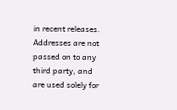in recent releases. Addresses are not passed on to any third party, and are used solely for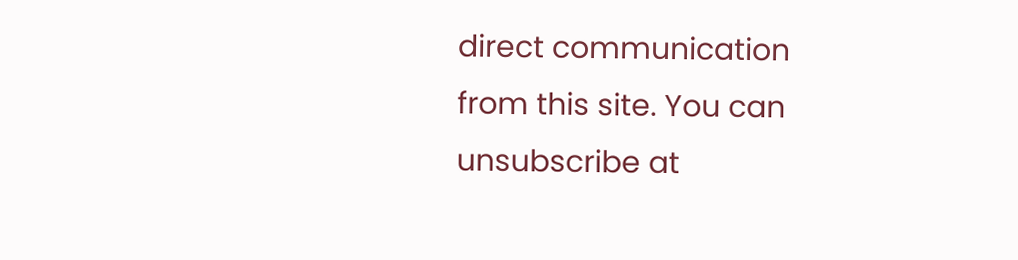direct communication from this site. You can unsubscribe at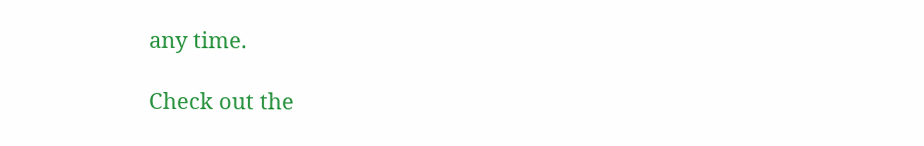any time.

Check out the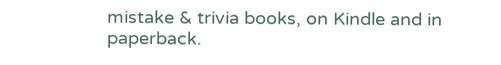mistake & trivia books, on Kindle and in paperback.